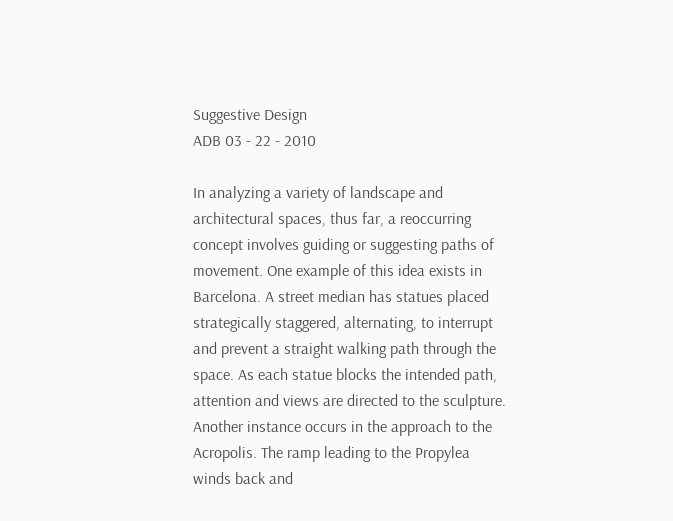Suggestive Design
ADB 03 - 22 - 2010

In analyzing a variety of landscape and architectural spaces, thus far, a reoccurring concept involves guiding or suggesting paths of movement. One example of this idea exists in Barcelona. A street median has statues placed strategically staggered, alternating, to interrupt and prevent a straight walking path through the space. As each statue blocks the intended path, attention and views are directed to the sculpture. Another instance occurs in the approach to the Acropolis. The ramp leading to the Propylea winds back and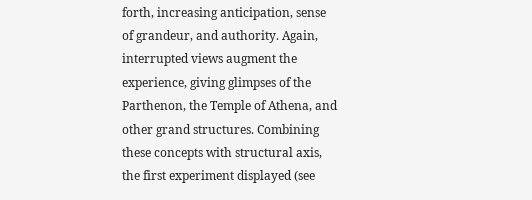forth, increasing anticipation, sense of grandeur, and authority. Again, interrupted views augment the experience, giving glimpses of the Parthenon, the Temple of Athena, and other grand structures. Combining these concepts with structural axis, the first experiment displayed (see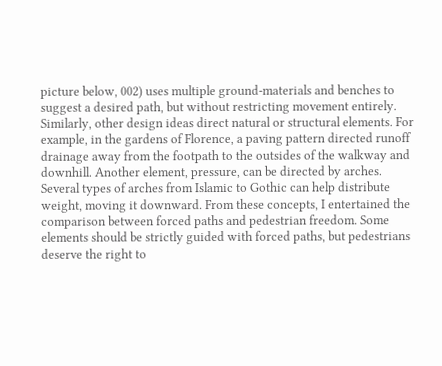picture below, 002) uses multiple ground-materials and benches to suggest a desired path, but without restricting movement entirely. Similarly, other design ideas direct natural or structural elements. For example, in the gardens of Florence, a paving pattern directed runoff drainage away from the footpath to the outsides of the walkway and downhill. Another element, pressure, can be directed by arches. Several types of arches from Islamic to Gothic can help distribute weight, moving it downward. From these concepts, I entertained the comparison between forced paths and pedestrian freedom. Some elements should be strictly guided with forced paths, but pedestrians deserve the right to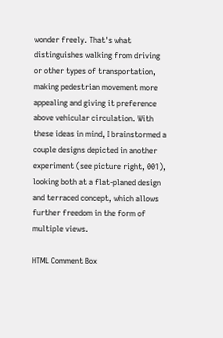wonder freely. That's what distinguishes walking from driving or other types of transportation, making pedestrian movement more appealing and giving it preference above vehicular circulation. With these ideas in mind, I brainstormed a couple designs depicted in another experiment (see picture right, 001), looking both at a flat-planed design and terraced concept, which allows further freedom in the form of multiple views.

HTML Comment Box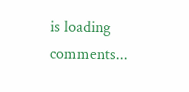is loading comments...